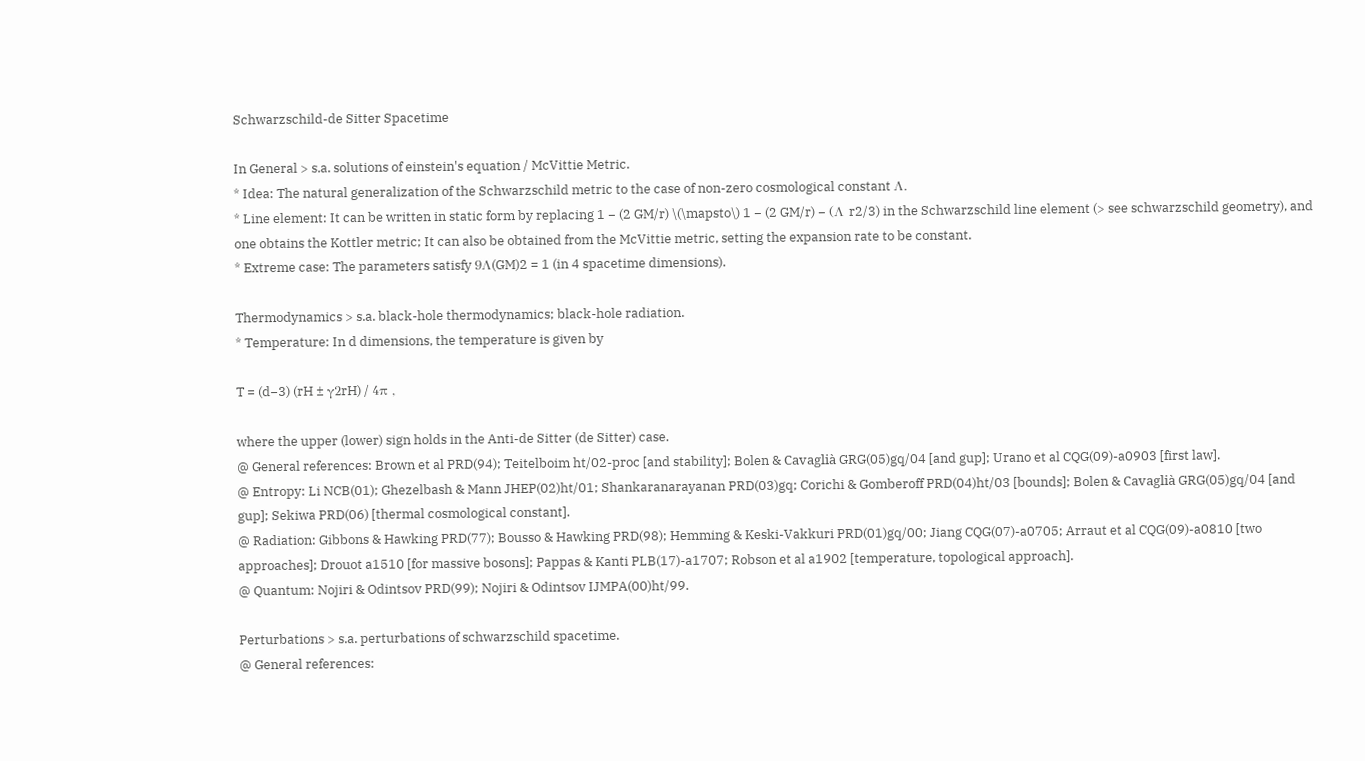Schwarzschild-de Sitter Spacetime

In General > s.a. solutions of einstein's equation / McVittie Metric.
* Idea: The natural generalization of the Schwarzschild metric to the case of non-zero cosmological constant Λ.
* Line element: It can be written in static form by replacing 1 − (2 GM/r) \(\mapsto\) 1 − (2 GM/r) − (Λ r2/3) in the Schwarzschild line element (> see schwarzschild geometry), and one obtains the Kottler metric; It can also be obtained from the McVittie metric, setting the expansion rate to be constant.
* Extreme case: The parameters satisfy 9Λ(GM)2 = 1 (in 4 spacetime dimensions).

Thermodynamics > s.a. black-hole thermodynamics; black-hole radiation.
* Temperature: In d dimensions, the temperature is given by

T = (d−3) (rH ± γ2rH) / 4π ,

where the upper (lower) sign holds in the Anti-de Sitter (de Sitter) case.
@ General references: Brown et al PRD(94); Teitelboim ht/02-proc [and stability]; Bolen & Cavaglià GRG(05)gq/04 [and gup]; Urano et al CQG(09)-a0903 [first law].
@ Entropy: Li NCB(01); Ghezelbash & Mann JHEP(02)ht/01; Shankaranarayanan PRD(03)gq; Corichi & Gomberoff PRD(04)ht/03 [bounds]; Bolen & Cavaglià GRG(05)gq/04 [and gup]; Sekiwa PRD(06) [thermal cosmological constant].
@ Radiation: Gibbons & Hawking PRD(77); Bousso & Hawking PRD(98); Hemming & Keski-Vakkuri PRD(01)gq/00; Jiang CQG(07)-a0705; Arraut et al CQG(09)-a0810 [two approaches]; Drouot a1510 [for massive bosons]; Pappas & Kanti PLB(17)-a1707; Robson et al a1902 [temperature, topological approach].
@ Quantum: Nojiri & Odintsov PRD(99); Nojiri & Odintsov IJMPA(00)ht/99.

Perturbations > s.a. perturbations of schwarzschild spacetime.
@ General references: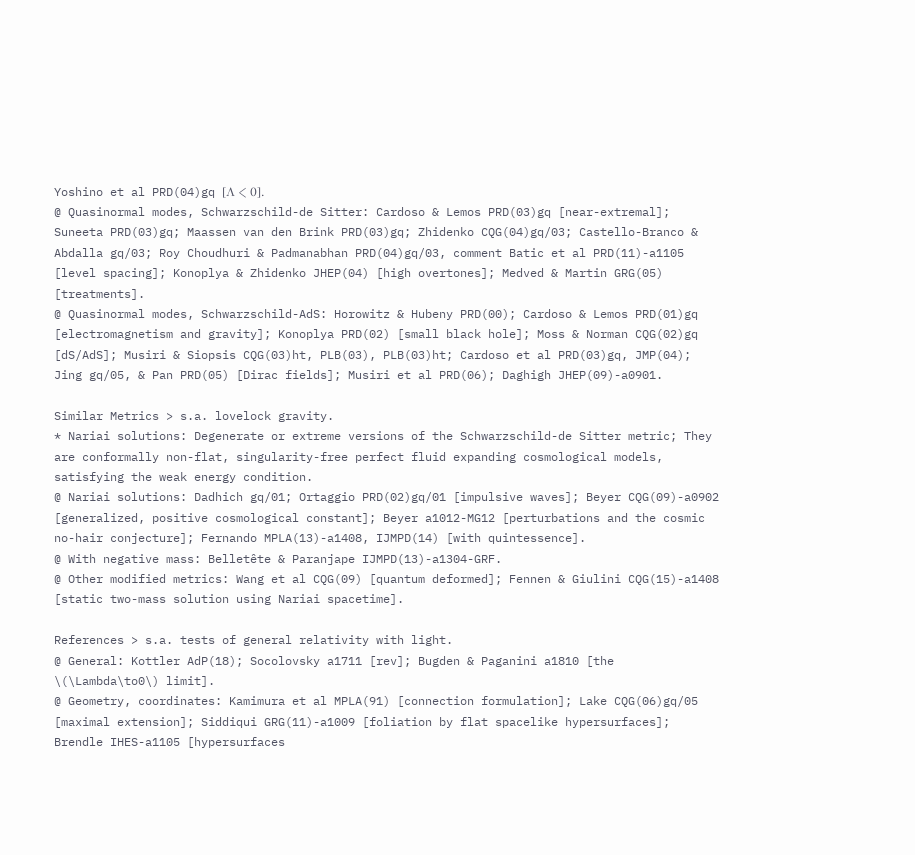Yoshino et al PRD(04)gq [Λ < 0].
@ Quasinormal modes, Schwarzschild-de Sitter: Cardoso & Lemos PRD(03)gq [near-extremal]; Suneeta PRD(03)gq; Maassen van den Brink PRD(03)gq; Zhidenko CQG(04)gq/03; Castello-Branco & Abdalla gq/03; Roy Choudhuri & Padmanabhan PRD(04)gq/03, comment Batic et al PRD(11)-a1105 [level spacing]; Konoplya & Zhidenko JHEP(04) [high overtones]; Medved & Martin GRG(05) [treatments].
@ Quasinormal modes, Schwarzschild-AdS: Horowitz & Hubeny PRD(00); Cardoso & Lemos PRD(01)gq [electromagnetism and gravity]; Konoplya PRD(02) [small black hole]; Moss & Norman CQG(02)gq [dS/AdS]; Musiri & Siopsis CQG(03)ht, PLB(03), PLB(03)ht; Cardoso et al PRD(03)gq, JMP(04); Jing gq/05, & Pan PRD(05) [Dirac fields]; Musiri et al PRD(06); Daghigh JHEP(09)-a0901.

Similar Metrics > s.a. lovelock gravity.
* Nariai solutions: Degenerate or extreme versions of the Schwarzschild-de Sitter metric; They are conformally non-flat, singularity-free perfect fluid expanding cosmological models, satisfying the weak energy condition.
@ Nariai solutions: Dadhich gq/01; Ortaggio PRD(02)gq/01 [impulsive waves]; Beyer CQG(09)-a0902 [generalized, positive cosmological constant]; Beyer a1012-MG12 [perturbations and the cosmic no-hair conjecture]; Fernando MPLA(13)-a1408, IJMPD(14) [with quintessence].
@ With negative mass: Belletête & Paranjape IJMPD(13)-a1304-GRF.
@ Other modified metrics: Wang et al CQG(09) [quantum deformed]; Fennen & Giulini CQG(15)-a1408 [static two-mass solution using Nariai spacetime].

References > s.a. tests of general relativity with light.
@ General: Kottler AdP(18); Socolovsky a1711 [rev]; Bugden & Paganini a1810 [the \(\Lambda\to0\) limit].
@ Geometry, coordinates: Kamimura et al MPLA(91) [connection formulation]; Lake CQG(06)gq/05 [maximal extension]; Siddiqui GRG(11)-a1009 [foliation by flat spacelike hypersurfaces]; Brendle IHES-a1105 [hypersurfaces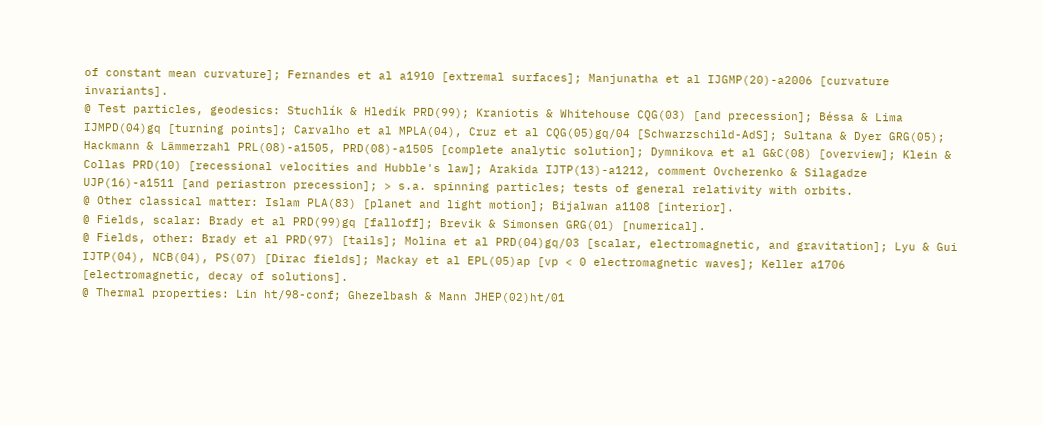of constant mean curvature]; Fernandes et al a1910 [extremal surfaces]; Manjunatha et al IJGMP(20)-a2006 [curvature invariants].
@ Test particles, geodesics: Stuchlík & Hledík PRD(99); Kraniotis & Whitehouse CQG(03) [and precession]; Béssa & Lima IJMPD(04)gq [turning points]; Carvalho et al MPLA(04), Cruz et al CQG(05)gq/04 [Schwarzschild-AdS]; Sultana & Dyer GRG(05); Hackmann & Lämmerzahl PRL(08)-a1505, PRD(08)-a1505 [complete analytic solution]; Dymnikova et al G&C(08) [overview]; Klein & Collas PRD(10) [recessional velocities and Hubble's law]; Arakida IJTP(13)-a1212, comment Ovcherenko & Silagadze UJP(16)-a1511 [and periastron precession]; > s.a. spinning particles; tests of general relativity with orbits.
@ Other classical matter: Islam PLA(83) [planet and light motion]; Bijalwan a1108 [interior].
@ Fields, scalar: Brady et al PRD(99)gq [falloff]; Brevik & Simonsen GRG(01) [numerical].
@ Fields, other: Brady et al PRD(97) [tails]; Molina et al PRD(04)gq/03 [scalar, electromagnetic, and gravitation]; Lyu & Gui IJTP(04), NCB(04), PS(07) [Dirac fields]; Mackay et al EPL(05)ap [vp < 0 electromagnetic waves]; Keller a1706 [electromagnetic, decay of solutions].
@ Thermal properties: Lin ht/98-conf; Ghezelbash & Mann JHEP(02)ht/01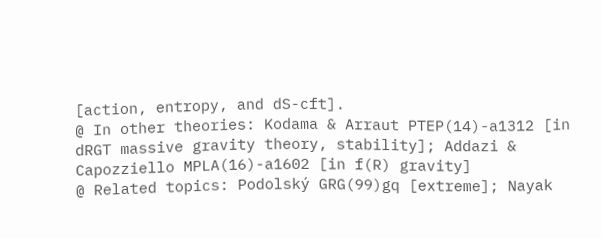[action, entropy, and dS-cft].
@ In other theories: Kodama & Arraut PTEP(14)-a1312 [in dRGT massive gravity theory, stability]; Addazi & Capozziello MPLA(16)-a1602 [in f(R) gravity]
@ Related topics: Podolský GRG(99)gq [extreme]; Nayak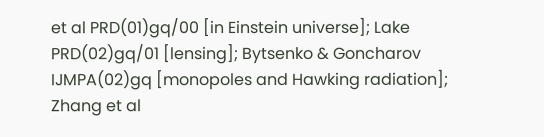et al PRD(01)gq/00 [in Einstein universe]; Lake PRD(02)gq/01 [lensing]; Bytsenko & Goncharov IJMPA(02)gq [monopoles and Hawking radiation]; Zhang et al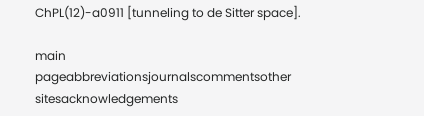ChPL(12)-a0911 [tunneling to de Sitter space].

main pageabbreviationsjournalscommentsother sitesacknowledgements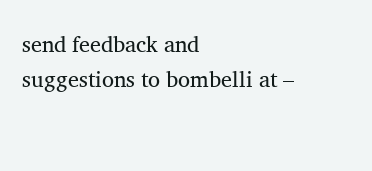send feedback and suggestions to bombelli at –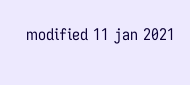modified 11 jan 2021